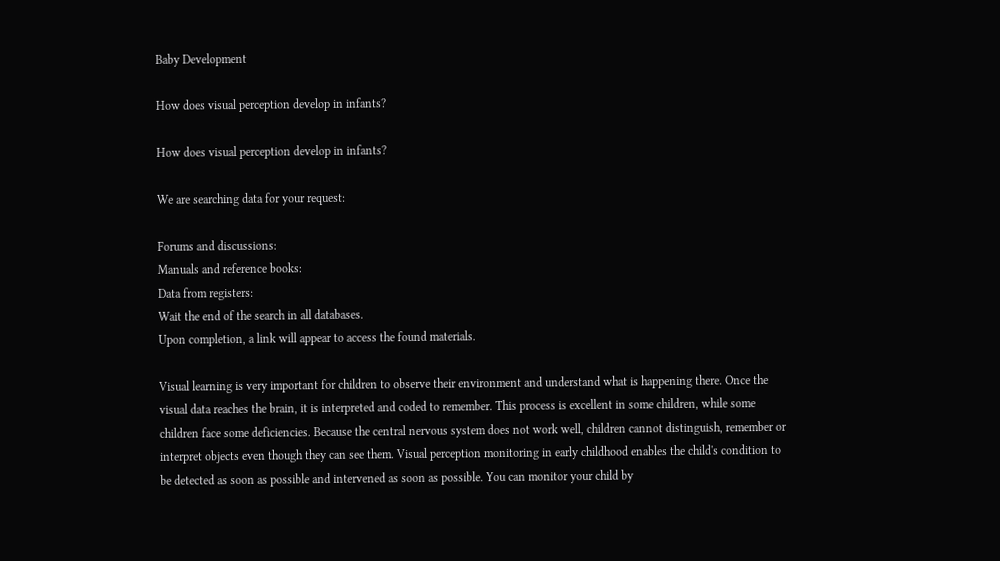Baby Development

How does visual perception develop in infants?

How does visual perception develop in infants?

We are searching data for your request:

Forums and discussions:
Manuals and reference books:
Data from registers:
Wait the end of the search in all databases.
Upon completion, a link will appear to access the found materials.

Visual learning is very important for children to observe their environment and understand what is happening there. Once the visual data reaches the brain, it is interpreted and coded to remember. This process is excellent in some children, while some children face some deficiencies. Because the central nervous system does not work well, children cannot distinguish, remember or interpret objects even though they can see them. Visual perception monitoring in early childhood enables the child's condition to be detected as soon as possible and intervened as soon as possible. You can monitor your child by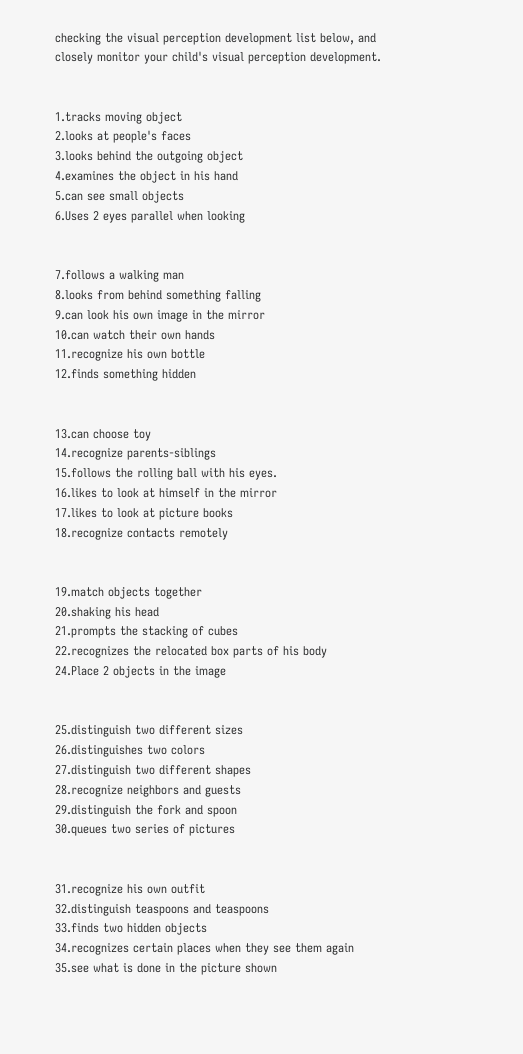checking the visual perception development list below, and closely monitor your child's visual perception development.


1.tracks moving object
2.looks at people's faces
3.looks behind the outgoing object
4.examines the object in his hand
5.can see small objects
6.Uses 2 eyes parallel when looking


7.follows a walking man
8.looks from behind something falling
9.can look his own image in the mirror
10.can watch their own hands
11.recognize his own bottle
12.finds something hidden


13.can choose toy
14.recognize parents-siblings
15.follows the rolling ball with his eyes.
16.likes to look at himself in the mirror
17.likes to look at picture books
18.recognize contacts remotely


19.match objects together
20.shaking his head
21.prompts the stacking of cubes
22.recognizes the relocated box parts of his body
24.Place 2 objects in the image


25.distinguish two different sizes
26.distinguishes two colors
27.distinguish two different shapes
28.recognize neighbors and guests
29.distinguish the fork and spoon
30.queues two series of pictures


31.recognize his own outfit
32.distinguish teaspoons and teaspoons
33.finds two hidden objects
34.recognizes certain places when they see them again
35.see what is done in the picture shown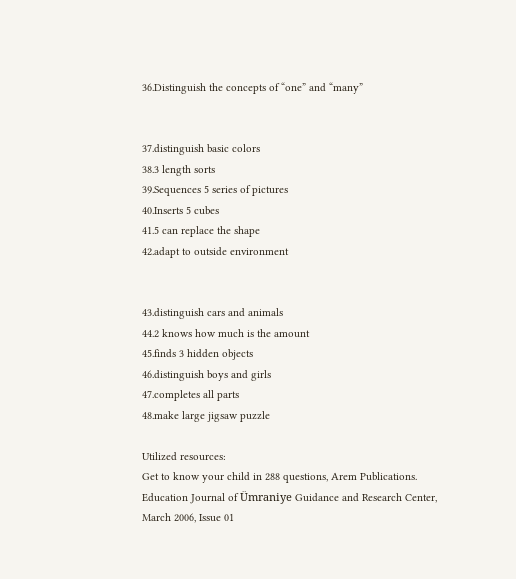36.Distinguish the concepts of “one” and “many”


37.distinguish basic colors
38.3 length sorts
39.Sequences 5 series of pictures
40.Inserts 5 cubes
41.5 can replace the shape
42.adapt to outside environment


43.distinguish cars and animals
44.2 knows how much is the amount
45.finds 3 hidden objects
46.distinguish boys and girls
47.completes all parts
48.make large jigsaw puzzle

Utilized resources:
Get to know your child in 288 questions, Arem Publications.
Education Journal of Ümraniye Guidance and Research Center, March 2006, Issue 01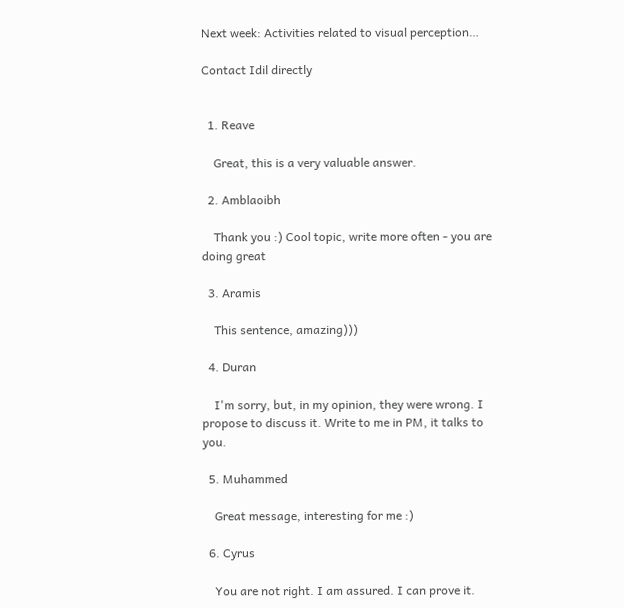Next week: Activities related to visual perception…

Contact Idil directly


  1. Reave

    Great, this is a very valuable answer.

  2. Amblaoibh

    Thank you :) Cool topic, write more often - you are doing great

  3. Aramis

    This sentence, amazing)))

  4. Duran

    I'm sorry, but, in my opinion, they were wrong. I propose to discuss it. Write to me in PM, it talks to you.

  5. Muhammed

    Great message, interesting for me :)

  6. Cyrus

    You are not right. I am assured. I can prove it.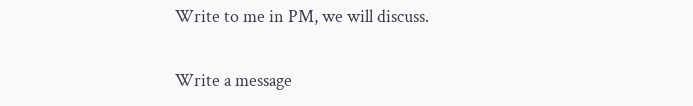Write to me in PM, we will discuss.

Write a message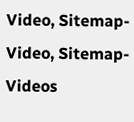Video, Sitemap-Video, Sitemap-Videos